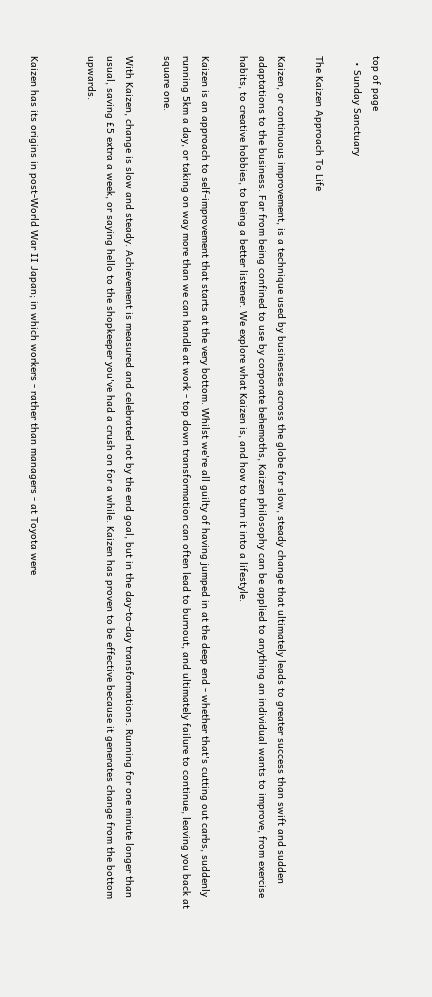top of page
  • Sunday Sanctuary

The Kaizen Approach To Life

Kaizen, or continuous improvement, is a technique used by businesses across the globe for slow, steady change that ultimately leads to greater success than swift and sudden adaptations to the business. Far from being confined to use by corporate behemoths, Kaizen philosophy can be applied to anything an individual wants to improve, from exercise habits, to creative hobbies, to being a better listener. We explore what Kaizen is, and how to turn it into a lifestyle.

Kaizen is an approach to self-improvement that starts at the very bottom. Whilst we're all guilty of having jumped in at the deep end - whether that's cutting out carbs, suddenly running 5km a day, or taking on way more than we can handle at work - top down transformation can often lead to burnout, and ultimately failure to continue, leaving you back at square one.

With Kaizen, change is slow and steady. Achievement is measured and celebrated not by the end goal, but in the day-to-day transformations. Running for one minute longer than usual, saving £5 extra a week, or saying hello to the shopkeeper you've had a crush on for a while. Kaizen has proven to be effective because it generates change from the bottom upwards.


Kaizen has its origins in post-World War II Japan; in which workers - rather than managers - at Toyota were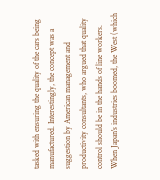tasked with ensuring the quality of the cars being manufactured. Interestingly, the concept was a suggestion by American management and productivity consultants, who argued that quality control should be in the hands of line workers. When Japan's industries boomed, the West (which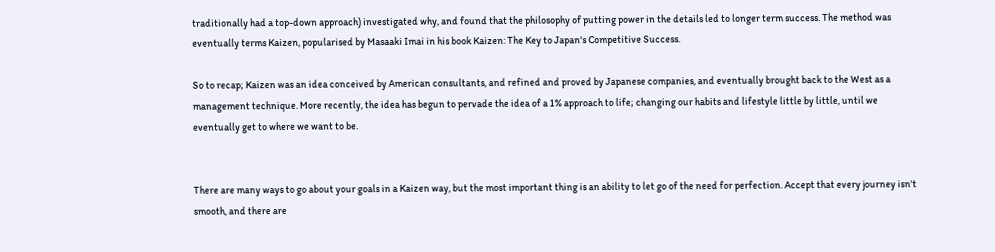traditionally had a top-down approach) investigated why, and found that the philosophy of putting power in the details led to longer term success. The method was eventually terms Kaizen, popularised by Masaaki Imai in his book Kaizen: The Key to Japan's Competitive Success.

So to recap; Kaizen was an idea conceived by American consultants, and refined and proved by Japanese companies, and eventually brought back to the West as a management technique. More recently, the idea has begun to pervade the idea of a 1% approach to life; changing our habits and lifestyle little by little, until we eventually get to where we want to be.


There are many ways to go about your goals in a Kaizen way, but the most important thing is an ability to let go of the need for perfection. Accept that every journey isn't smooth, and there are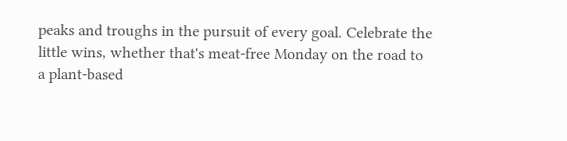peaks and troughs in the pursuit of every goal. Celebrate the little wins, whether that's meat-free Monday on the road to a plant-based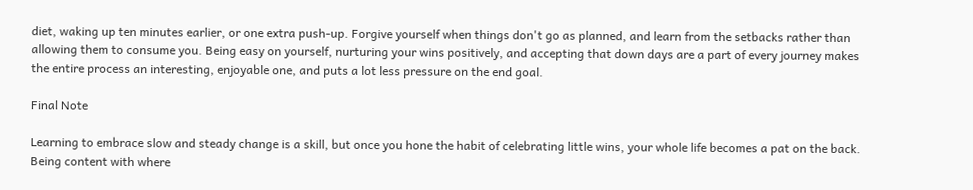diet, waking up ten minutes earlier, or one extra push-up. Forgive yourself when things don't go as planned, and learn from the setbacks rather than allowing them to consume you. Being easy on yourself, nurturing your wins positively, and accepting that down days are a part of every journey makes the entire process an interesting, enjoyable one, and puts a lot less pressure on the end goal.

Final Note

Learning to embrace slow and steady change is a skill, but once you hone the habit of celebrating little wins, your whole life becomes a pat on the back. Being content with where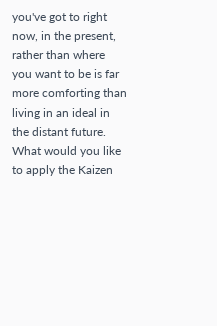you've got to right now, in the present, rather than where you want to be is far more comforting than living in an ideal in the distant future. What would you like to apply the Kaizen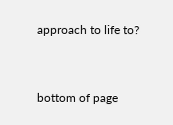approach to life to?


bottom of page